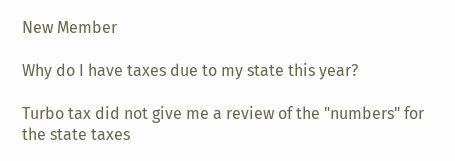New Member

Why do I have taxes due to my state this year?

Turbo tax did not give me a review of the "numbers" for the state taxes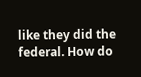like they did the federal. How do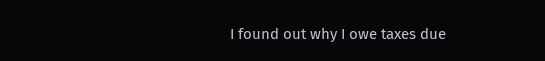I found out why I owe taxes due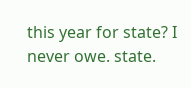this year for state? I never owe. state.